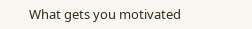What gets you motivated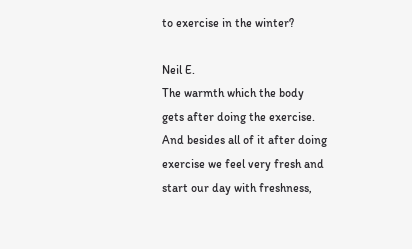to exercise in the winter?

Neil E.
The warmth which the body gets after doing the exercise. And besides all of it after doing exercise we feel very fresh and start our day with freshness,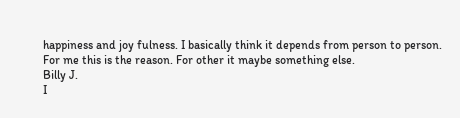happiness and joy fulness. I basically think it depends from person to person. For me this is the reason. For other it maybe something else.
Billy J.
I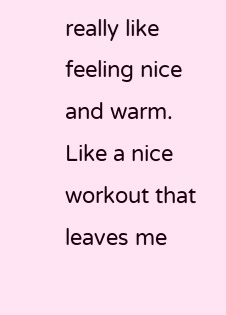really like feeling nice and warm. Like a nice workout that leaves me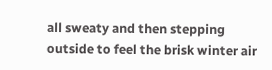all sweaty and then stepping outside to feel the brisk winter air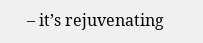– it’s rejuvenating